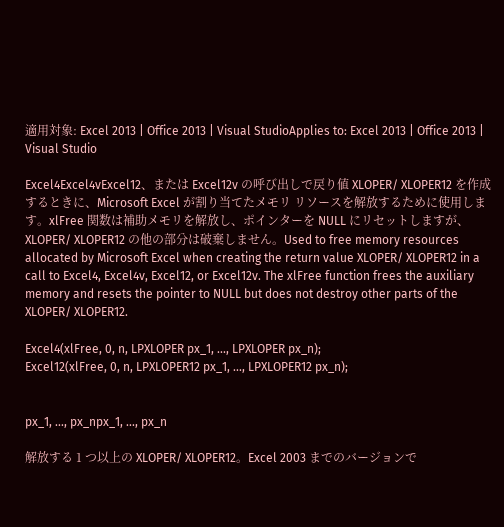適用対象: Excel 2013 | Office 2013 | Visual StudioApplies to: Excel 2013 | Office 2013 | Visual Studio

Excel4Excel4vExcel12、または Excel12v の呼び出しで戻り値 XLOPER/ XLOPER12 を作成するときに、Microsoft Excel が割り当てたメモリ リソースを解放するために使用します。xlFree 関数は補助メモリを解放し、ポインターを NULL にリセットしますが、XLOPER/ XLOPER12 の他の部分は破棄しません。Used to free memory resources allocated by Microsoft Excel when creating the return value XLOPER/ XLOPER12 in a call to Excel4, Excel4v, Excel12, or Excel12v. The xlFree function frees the auxiliary memory and resets the pointer to NULL but does not destroy other parts of the XLOPER/ XLOPER12.

Excel4(xlFree, 0, n, LPXLOPER px_1, ..., LPXLOPER px_n);
Excel12(xlFree, 0, n, LPXLOPER12 px_1, ..., LPXLOPER12 px_n);


px_1, ..., px_npx_1, ..., px_n

解放する 1 つ以上の XLOPER/ XLOPER12。Excel 2003 までのバージョンで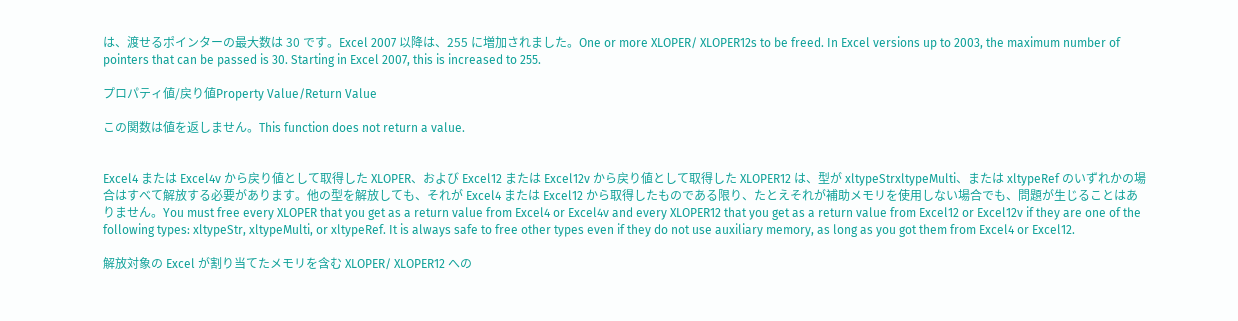は、渡せるポインターの最大数は 30 です。Excel 2007 以降は、255 に増加されました。One or more XLOPER/ XLOPER12s to be freed. In Excel versions up to 2003, the maximum number of pointers that can be passed is 30. Starting in Excel 2007, this is increased to 255.

プロパティ値/戻り値Property Value/Return Value

この関数は値を返しません。This function does not return a value.


Excel4 または Excel4v から戻り値として取得した XLOPER、および Excel12 または Excel12v から戻り値として取得した XLOPER12 は、型が xltypeStrxltypeMulti、または xltypeRef のいずれかの場合はすべて解放する必要があります。他の型を解放しても、それが Excel4 または Excel12 から取得したものである限り、たとえそれが補助メモリを使用しない場合でも、問題が生じることはありません。You must free every XLOPER that you get as a return value from Excel4 or Excel4v and every XLOPER12 that you get as a return value from Excel12 or Excel12v if they are one of the following types: xltypeStr, xltypeMulti, or xltypeRef. It is always safe to free other types even if they do not use auxiliary memory, as long as you got them from Excel4 or Excel12.

解放対象の Excel が割り当てたメモリを含む XLOPER/ XLOPER12 への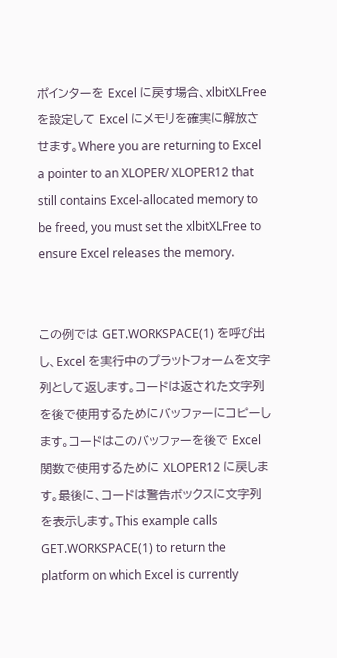ポインターを Excel に戻す場合、xlbitXLFree を設定して Excel にメモリを確実に解放させます。Where you are returning to Excel a pointer to an XLOPER/ XLOPER12 that still contains Excel-allocated memory to be freed, you must set the xlbitXLFree to ensure Excel releases the memory.


この例では GET.WORKSPACE(1) を呼び出し、Excel を実行中のプラットフォームを文字列として返します。コードは返された文字列を後で使用するためにバッファーにコピーします。コードはこのバッファーを後で Excel 関数で使用するために XLOPER12 に戻します。最後に、コードは警告ボックスに文字列を表示します。This example calls GET.WORKSPACE(1) to return the platform on which Excel is currently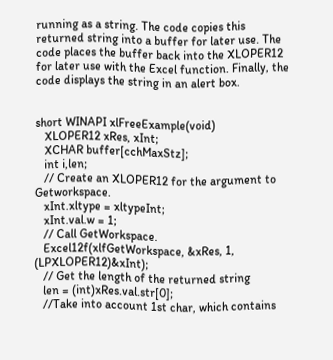running as a string. The code copies this returned string into a buffer for later use. The code places the buffer back into the XLOPER12 for later use with the Excel function. Finally, the code displays the string in an alert box.


short WINAPI xlFreeExample(void)
   XLOPER12 xRes, xInt;
   XCHAR buffer[cchMaxStz];
   int i,len;
   // Create an XLOPER12 for the argument to Getworkspace.
   xInt.xltype = xltypeInt;
   xInt.val.w = 1;
   // Call GetWorkspace.
   Excel12f(xlfGetWorkspace, &xRes, 1, (LPXLOPER12)&xInt);
   // Get the length of the returned string
   len = (int)xRes.val.str[0];
   //Take into account 1st char, which contains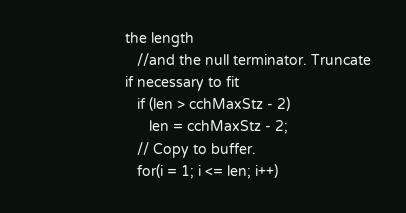the length
   //and the null terminator. Truncate if necessary to fit
   if (len > cchMaxStz - 2)
      len = cchMaxStz - 2;
   // Copy to buffer.
   for(i = 1; i <= len; i++)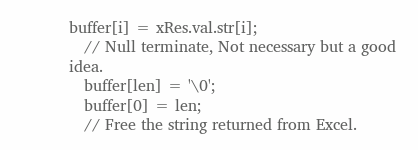buffer[i] = xRes.val.str[i];
   // Null terminate, Not necessary but a good idea.
   buffer[len] = '\0';
   buffer[0] = len;
   // Free the string returned from Excel.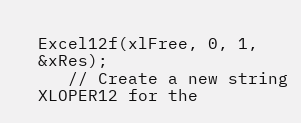Excel12f(xlFree, 0, 1, &xRes);
   // Create a new string XLOPER12 for the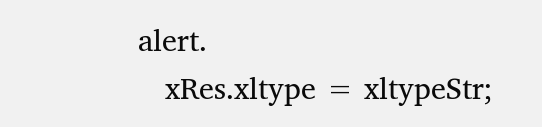alert.
   xRes.xltype = xltypeStr;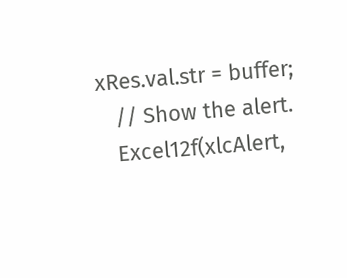xRes.val.str = buffer;
   // Show the alert.
   Excel12f(xlcAlert,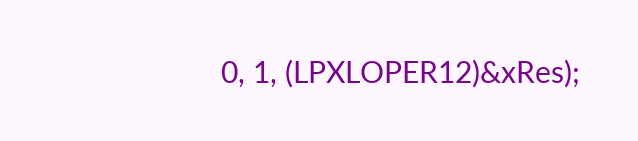0, 1, (LPXLOPER12)&xRes);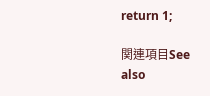return 1;

関連項目See also